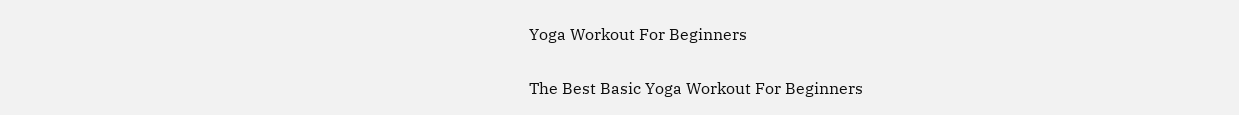Yoga Workout For Beginners

The Best Basic Yoga Workout For Beginners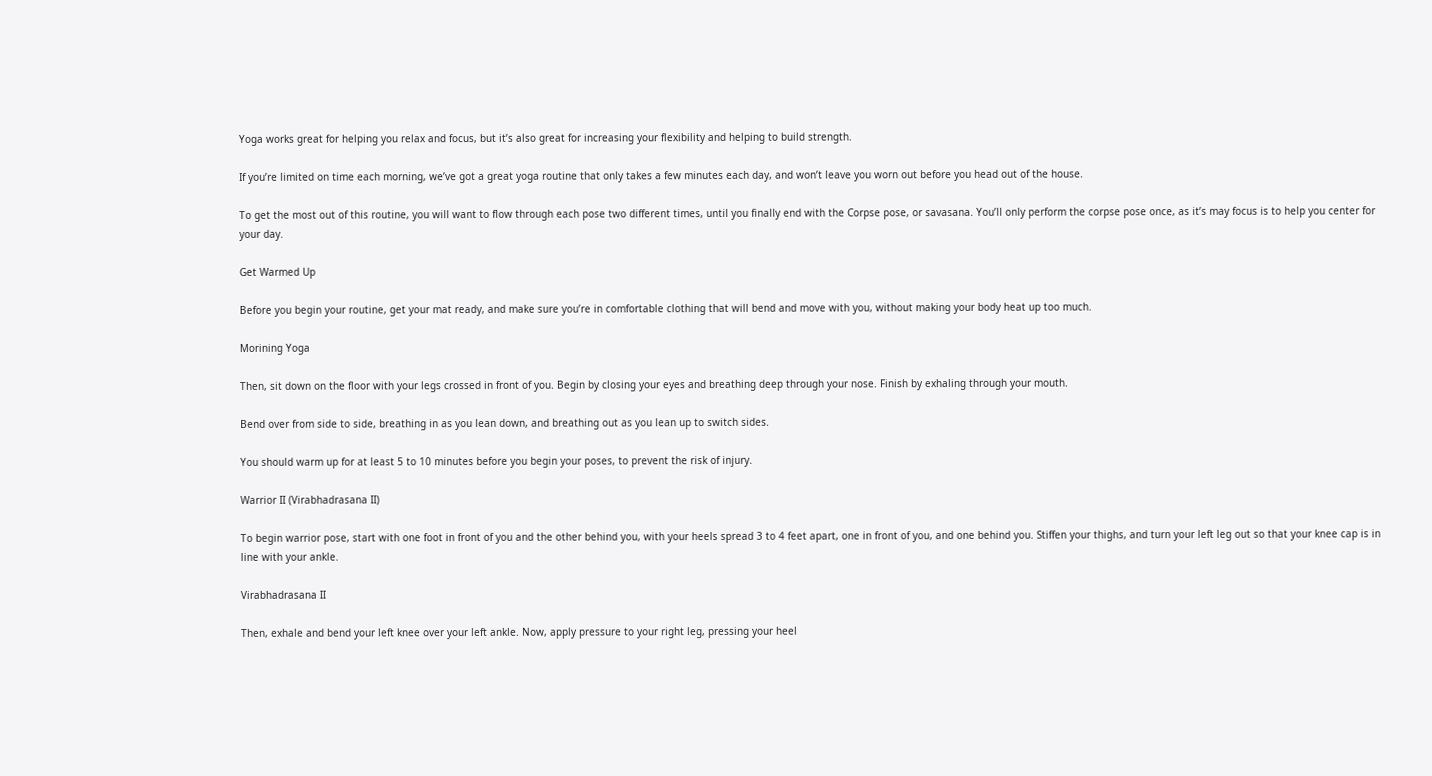Yoga works great for helping you relax and focus, but it’s also great for increasing your flexibility and helping to build strength.

If you’re limited on time each morning, we’ve got a great yoga routine that only takes a few minutes each day, and won’t leave you worn out before you head out of the house.

To get the most out of this routine, you will want to flow through each pose two different times, until you finally end with the Corpse pose, or savasana. You’ll only perform the corpse pose once, as it’s may focus is to help you center for your day.

Get Warmed Up

Before you begin your routine, get your mat ready, and make sure you’re in comfortable clothing that will bend and move with you, without making your body heat up too much.

Morining Yoga

Then, sit down on the floor with your legs crossed in front of you. Begin by closing your eyes and breathing deep through your nose. Finish by exhaling through your mouth.

Bend over from side to side, breathing in as you lean down, and breathing out as you lean up to switch sides.

You should warm up for at least 5 to 10 minutes before you begin your poses, to prevent the risk of injury.

Warrior II (Virabhadrasana II)

To begin warrior pose, start with one foot in front of you and the other behind you, with your heels spread 3 to 4 feet apart, one in front of you, and one behind you. Stiffen your thighs, and turn your left leg out so that your knee cap is in line with your ankle.

Virabhadrasana II

Then, exhale and bend your left knee over your left ankle. Now, apply pressure to your right leg, pressing your heel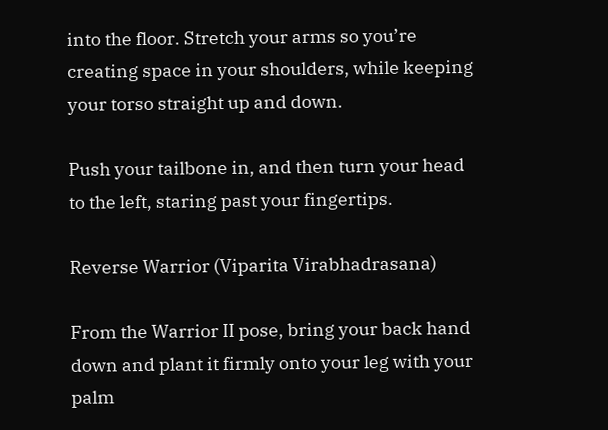into the floor. Stretch your arms so you’re creating space in your shoulders, while keeping your torso straight up and down.

Push your tailbone in, and then turn your head to the left, staring past your fingertips.

Reverse Warrior (Viparita Virabhadrasana)

From the Warrior II pose, bring your back hand down and plant it firmly onto your leg with your palm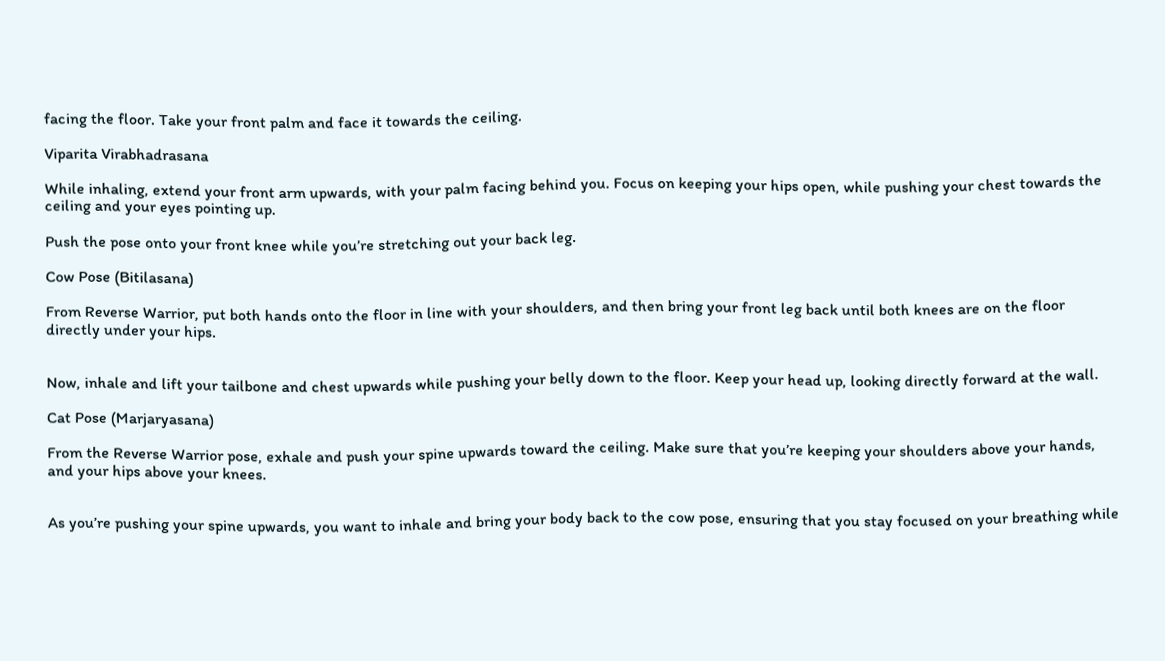facing the floor. Take your front palm and face it towards the ceiling.

Viparita Virabhadrasana

While inhaling, extend your front arm upwards, with your palm facing behind you. Focus on keeping your hips open, while pushing your chest towards the ceiling and your eyes pointing up.

Push the pose onto your front knee while you’re stretching out your back leg.

Cow Pose (Bitilasana)

From Reverse Warrior, put both hands onto the floor in line with your shoulders, and then bring your front leg back until both knees are on the floor directly under your hips.


Now, inhale and lift your tailbone and chest upwards while pushing your belly down to the floor. Keep your head up, looking directly forward at the wall.

Cat Pose (Marjaryasana)

From the Reverse Warrior pose, exhale and push your spine upwards toward the ceiling. Make sure that you’re keeping your shoulders above your hands, and your hips above your knees.


As you’re pushing your spine upwards, you want to inhale and bring your body back to the cow pose, ensuring that you stay focused on your breathing while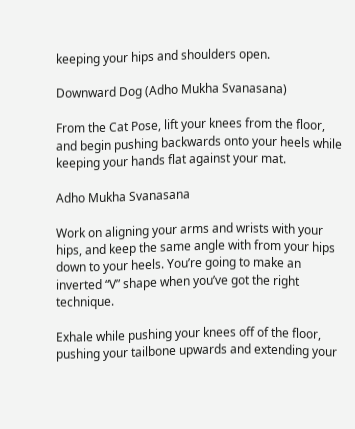keeping your hips and shoulders open.

Downward Dog (Adho Mukha Svanasana)

From the Cat Pose, lift your knees from the floor, and begin pushing backwards onto your heels while keeping your hands flat against your mat.

Adho Mukha Svanasana

Work on aligning your arms and wrists with your hips, and keep the same angle with from your hips down to your heels. You’re going to make an inverted “V” shape when you’ve got the right technique.

Exhale while pushing your knees off of the floor, pushing your tailbone upwards and extending your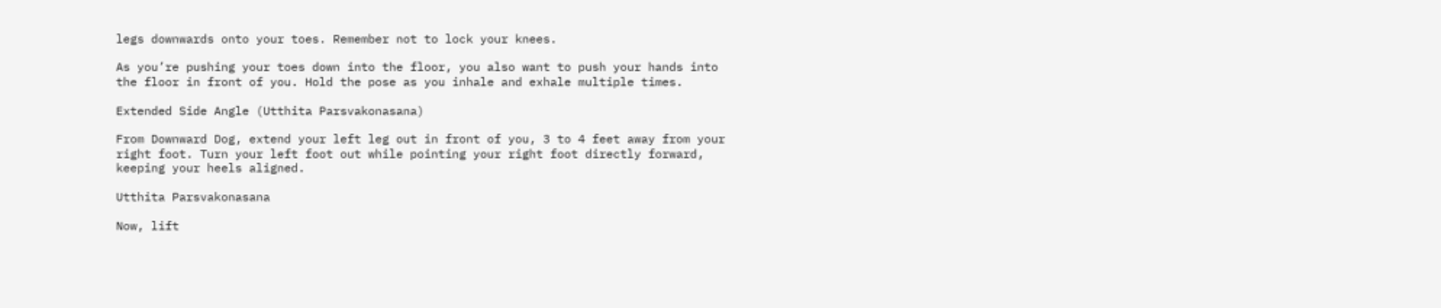legs downwards onto your toes. Remember not to lock your knees.

As you’re pushing your toes down into the floor, you also want to push your hands into the floor in front of you. Hold the pose as you inhale and exhale multiple times.

Extended Side Angle (Utthita Parsvakonasana)

From Downward Dog, extend your left leg out in front of you, 3 to 4 feet away from your right foot. Turn your left foot out while pointing your right foot directly forward, keeping your heels aligned.

Utthita Parsvakonasana

Now, lift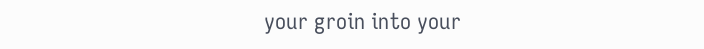your groin into your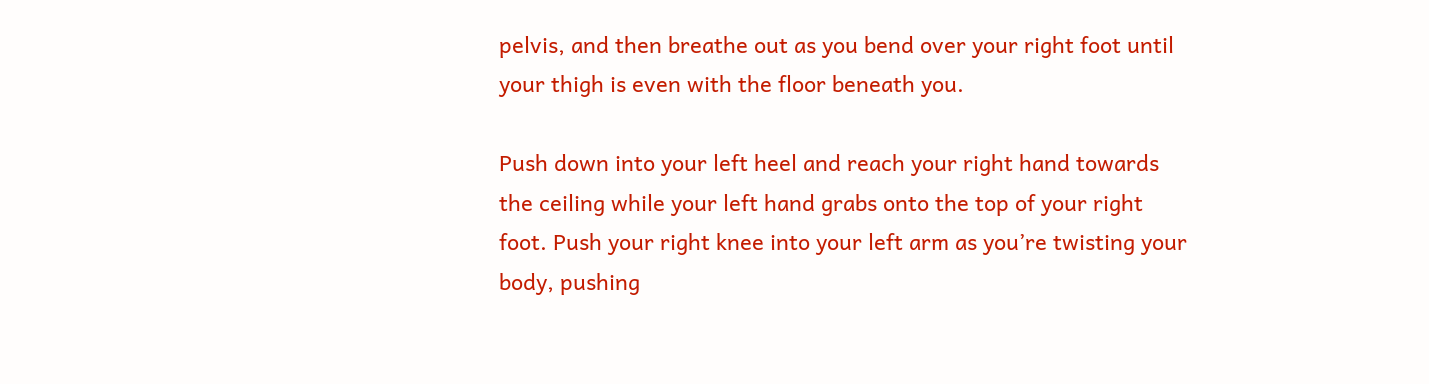pelvis, and then breathe out as you bend over your right foot until your thigh is even with the floor beneath you.

Push down into your left heel and reach your right hand towards the ceiling while your left hand grabs onto the top of your right foot. Push your right knee into your left arm as you’re twisting your body, pushing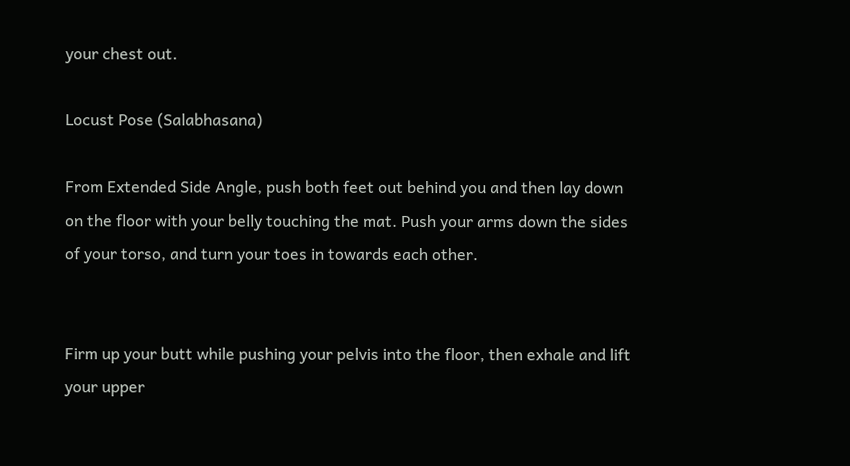your chest out.

Locust Pose (Salabhasana)

From Extended Side Angle, push both feet out behind you and then lay down on the floor with your belly touching the mat. Push your arms down the sides of your torso, and turn your toes in towards each other.


Firm up your butt while pushing your pelvis into the floor, then exhale and lift your upper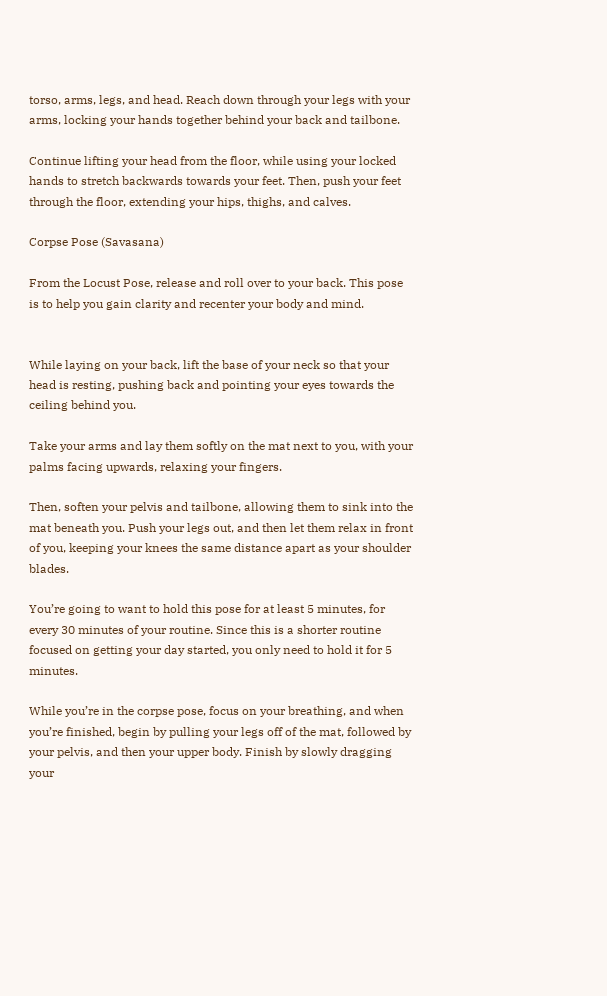torso, arms, legs, and head. Reach down through your legs with your arms, locking your hands together behind your back and tailbone.

Continue lifting your head from the floor, while using your locked hands to stretch backwards towards your feet. Then, push your feet through the floor, extending your hips, thighs, and calves.

Corpse Pose (Savasana)

From the Locust Pose, release and roll over to your back. This pose is to help you gain clarity and recenter your body and mind.


While laying on your back, lift the base of your neck so that your head is resting, pushing back and pointing your eyes towards the ceiling behind you.

Take your arms and lay them softly on the mat next to you, with your palms facing upwards, relaxing your fingers.

Then, soften your pelvis and tailbone, allowing them to sink into the mat beneath you. Push your legs out, and then let them relax in front of you, keeping your knees the same distance apart as your shoulder blades.

You’re going to want to hold this pose for at least 5 minutes, for every 30 minutes of your routine. Since this is a shorter routine focused on getting your day started, you only need to hold it for 5 minutes.

While you’re in the corpse pose, focus on your breathing, and when you’re finished, begin by pulling your legs off of the mat, followed by your pelvis, and then your upper body. Finish by slowly dragging your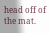head off of the mat.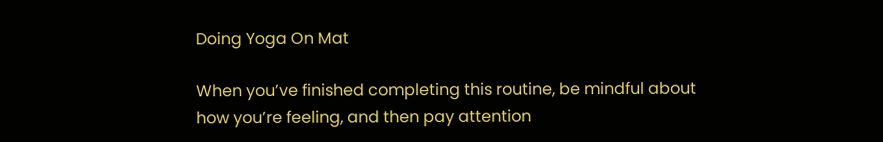Doing Yoga On Mat

When you’ve finished completing this routine, be mindful about how you’re feeling, and then pay attention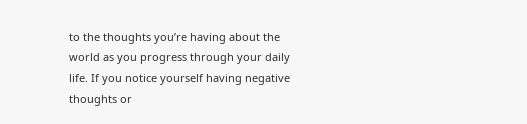to the thoughts you’re having about the world as you progress through your daily life. If you notice yourself having negative thoughts or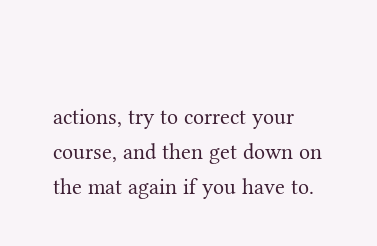actions, try to correct your course, and then get down on the mat again if you have to.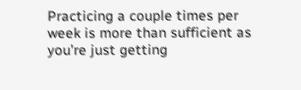Practicing a couple times per week is more than sufficient as you’re just getting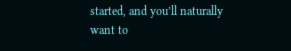started, and you’ll naturally want to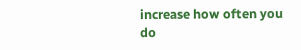increase how often you do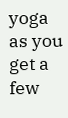yoga as you get a few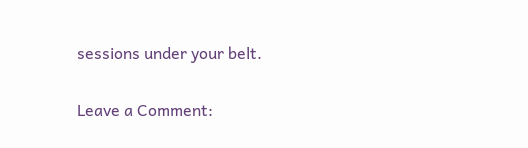sessions under your belt.

Leave a Comment: